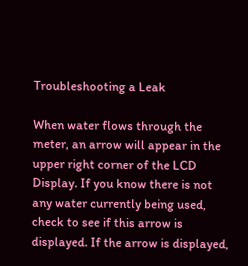Troubleshooting a Leak

When water flows through the meter, an arrow will appear in the upper right corner of the LCD Display. If you know there is not any water currently being used, check to see if this arrow is displayed. If the arrow is displayed,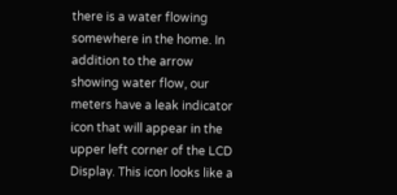there is a water flowing somewhere in the home. In addition to the arrow showing water flow, our meters have a leak indicator icon that will appear in the upper left corner of the LCD Display. This icon looks like a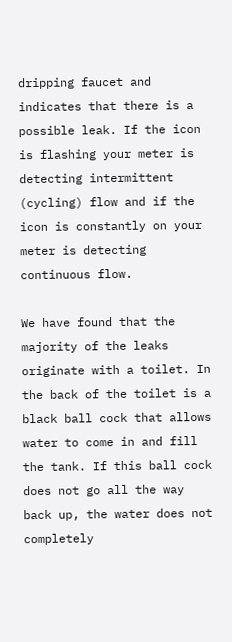dripping faucet and indicates that there is a possible leak. If the icon is flashing your meter is detecting intermittent (cycling) flow and if the icon is constantly on your meter is detecting continuous flow.

We have found that the majority of the leaks originate with a toilet. In the back of the toilet is a black ball cock that allows water to come in and fill the tank. If this ball cock does not go all the way back up, the water does not completely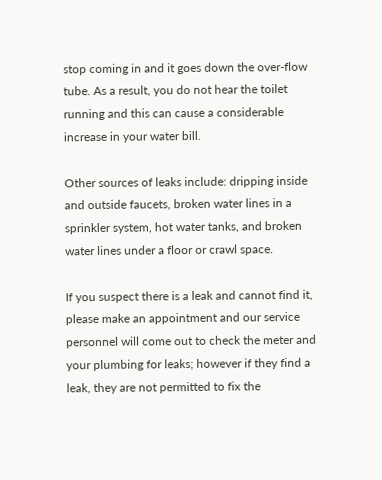stop coming in and it goes down the over-flow tube. As a result, you do not hear the toilet running and this can cause a considerable increase in your water bill.

Other sources of leaks include: dripping inside and outside faucets, broken water lines in a sprinkler system, hot water tanks, and broken water lines under a floor or crawl space.

If you suspect there is a leak and cannot find it, please make an appointment and our service personnel will come out to check the meter and your plumbing for leaks; however if they find a leak, they are not permitted to fix the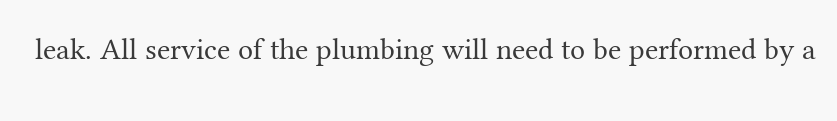leak. All service of the plumbing will need to be performed by a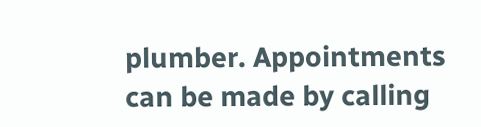plumber. Appointments can be made by calling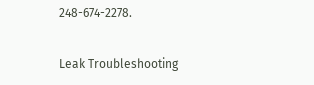248-674-2278.

Leak Troubleshooting